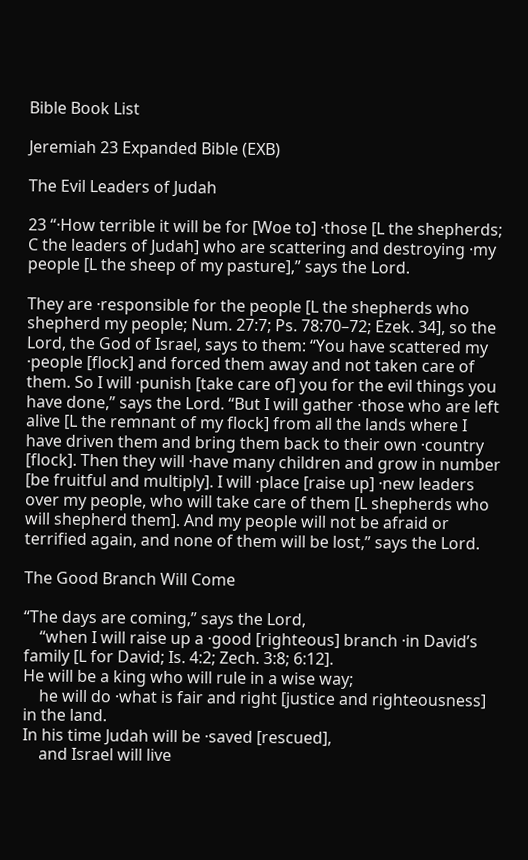Bible Book List

Jeremiah 23 Expanded Bible (EXB)

The Evil Leaders of Judah

23 “·How terrible it will be for [Woe to] ·those [L the shepherds; C the leaders of Judah] who are scattering and destroying ·my people [L the sheep of my pasture],” says the Lord.

They are ·responsible for the people [L the shepherds who shepherd my people; Num. 27:7; Ps. 78:70–72; Ezek. 34], so the Lord, the God of Israel, says to them: “You have scattered my ·people [flock] and forced them away and not taken care of them. So I will ·punish [take care of] you for the evil things you have done,” says the Lord. “But I will gather ·those who are left alive [L the remnant of my flock] from all the lands where I have driven them and bring them back to their own ·country [flock]. Then they will ·have many children and grow in number [be fruitful and multiply]. I will ·place [raise up] ·new leaders over my people, who will take care of them [L shepherds who will shepherd them]. And my people will not be afraid or terrified again, and none of them will be lost,” says the Lord.

The Good Branch Will Come

“The days are coming,” says the Lord,
    “when I will raise up a ·good [righteous] branch ·in David’s family [L for David; Is. 4:2; Zech. 3:8; 6:12].
He will be a king who will rule in a wise way;
    he will do ·what is fair and right [justice and righteousness] in the land.
In his time Judah will be ·saved [rescued],
    and Israel will live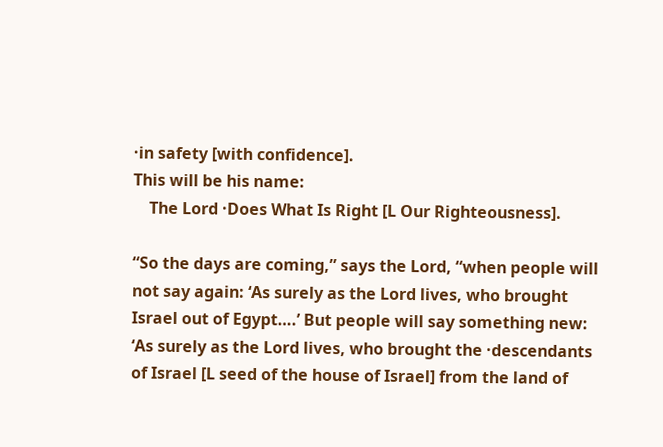·in safety [with confidence].
This will be his name:
    The Lord ·Does What Is Right [L Our Righteousness].

“So the days are coming,” says the Lord, “when people will not say again: ‘As surely as the Lord lives, who brought Israel out of Egypt….’ But people will say something new: ‘As surely as the Lord lives, who brought the ·descendants of Israel [L seed of the house of Israel] from the land of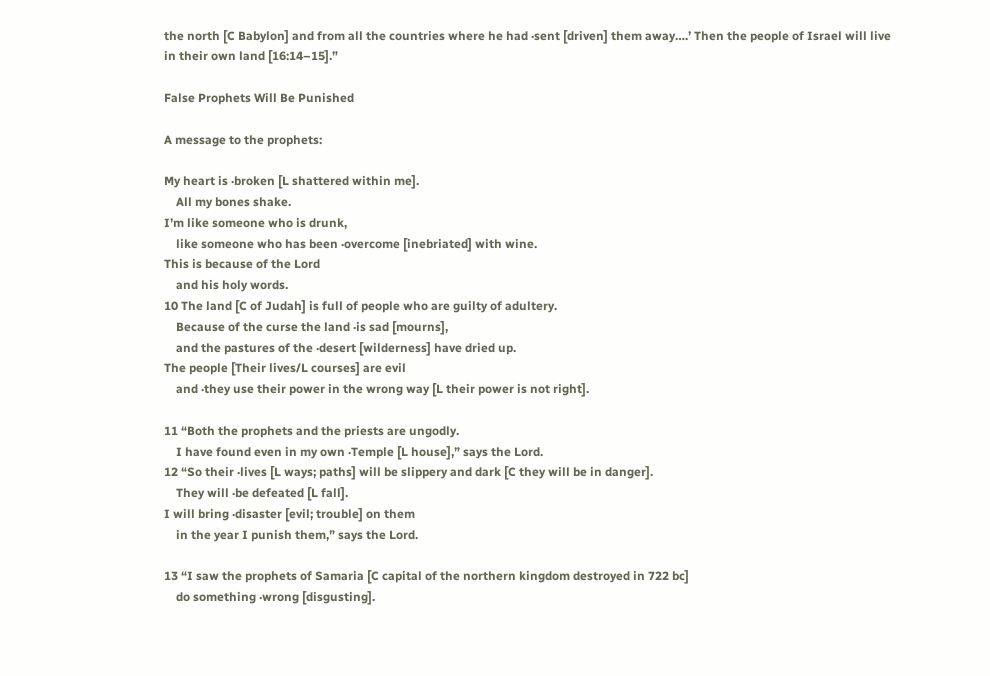the north [C Babylon] and from all the countries where he had ·sent [driven] them away….’ Then the people of Israel will live in their own land [16:14–15].”

False Prophets Will Be Punished

A message to the prophets:

My heart is ·broken [L shattered within me].
    All my bones shake.
I’m like someone who is drunk,
    like someone who has been ·overcome [inebriated] with wine.
This is because of the Lord
    and his holy words.
10 The land [C of Judah] is full of people who are guilty of adultery.
    Because of the curse the land ·is sad [mourns],
    and the pastures of the ·desert [wilderness] have dried up.
The people [Their lives/L courses] are evil
    and ·they use their power in the wrong way [L their power is not right].

11 “Both the prophets and the priests are ungodly.
    I have found even in my own ·Temple [L house],” says the Lord.
12 “So their ·lives [L ways; paths] will be slippery and dark [C they will be in danger].
    They will ·be defeated [L fall].
I will bring ·disaster [evil; trouble] on them
    in the year I punish them,” says the Lord.

13 “I saw the prophets of Samaria [C capital of the northern kingdom destroyed in 722 bc]
    do something ·wrong [disgusting].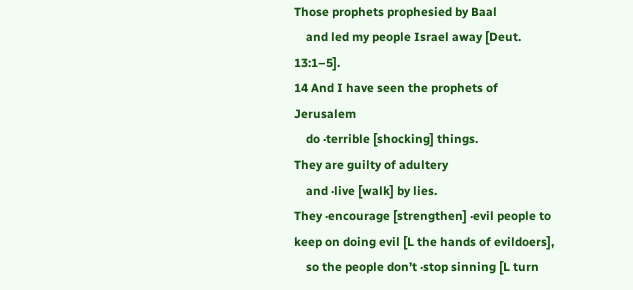Those prophets prophesied by Baal
    and led my people Israel away [Deut. 13:1–5].
14 And I have seen the prophets of Jerusalem
    do ·terrible [shocking] things.
They are guilty of adultery
    and ·live [walk] by lies.
They ·encourage [strengthen] ·evil people to keep on doing evil [L the hands of evildoers],
    so the people don’t ·stop sinning [L turn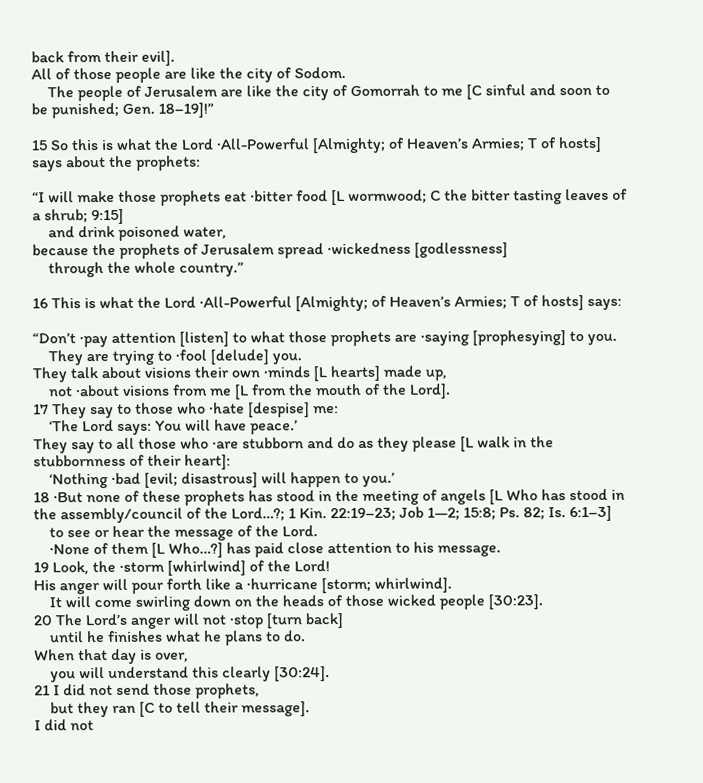back from their evil].
All of those people are like the city of Sodom.
    The people of Jerusalem are like the city of Gomorrah to me [C sinful and soon to be punished; Gen. 18–19]!”

15 So this is what the Lord ·All-Powerful [Almighty; of Heaven’s Armies; T of hosts] says about the prophets:

“I will make those prophets eat ·bitter food [L wormwood; C the bitter tasting leaves of a shrub; 9:15]
    and drink poisoned water,
because the prophets of Jerusalem spread ·wickedness [godlessness]
    through the whole country.”

16 This is what the Lord ·All-Powerful [Almighty; of Heaven’s Armies; T of hosts] says:

“Don’t ·pay attention [listen] to what those prophets are ·saying [prophesying] to you.
    They are trying to ·fool [delude] you.
They talk about visions their own ·minds [L hearts] made up,
    not ·about visions from me [L from the mouth of the Lord].
17 They say to those who ·hate [despise] me:
    ‘The Lord says: You will have peace.’
They say to all those who ·are stubborn and do as they please [L walk in the stubbornness of their heart]:
    ‘Nothing ·bad [evil; disastrous] will happen to you.’
18 ·But none of these prophets has stood in the meeting of angels [L Who has stood in the assembly/council of the Lord…?; 1 Kin. 22:19–23; Job 1—2; 15:8; Ps. 82; Is. 6:1–3]
    to see or hear the message of the Lord.
    ·None of them [L Who…?] has paid close attention to his message.
19 Look, the ·storm [whirlwind] of the Lord!
His anger will pour forth like a ·hurricane [storm; whirlwind].
    It will come swirling down on the heads of those wicked people [30:23].
20 The Lord’s anger will not ·stop [turn back]
    until he finishes what he plans to do.
When that day is over,
    you will understand this clearly [30:24].
21 I did not send those prophets,
    but they ran [C to tell their message].
I did not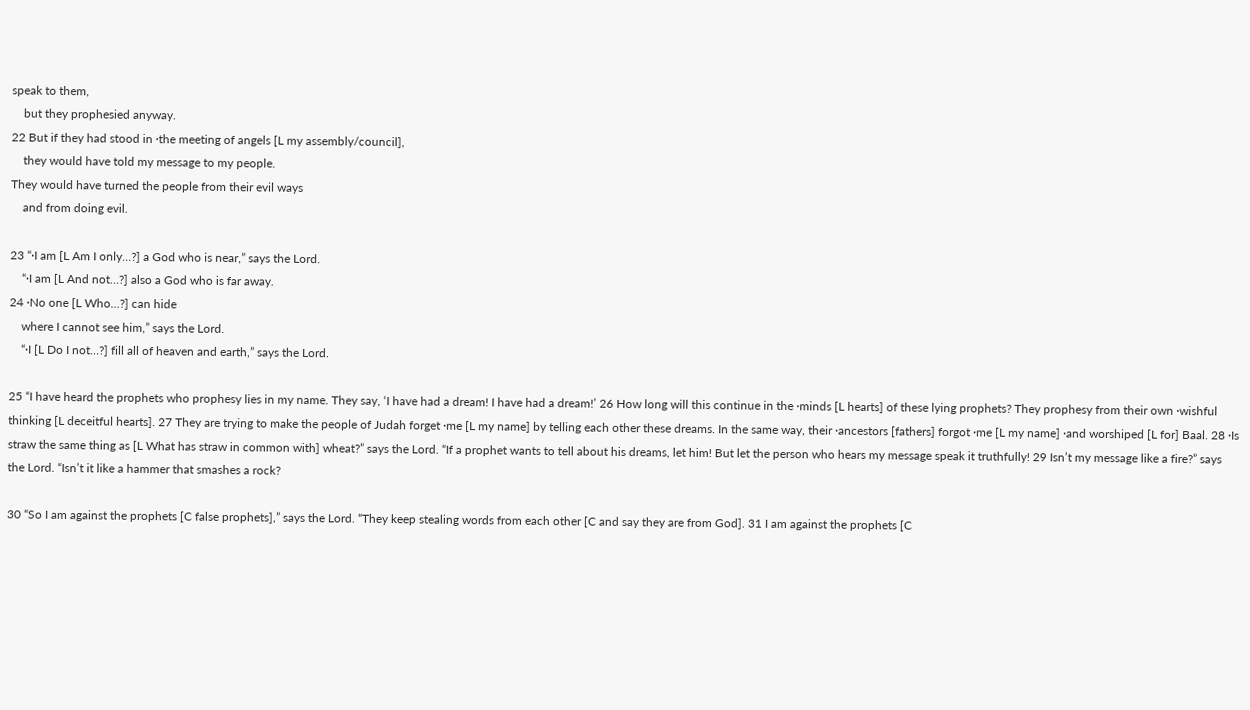speak to them,
    but they prophesied anyway.
22 But if they had stood in ·the meeting of angels [L my assembly/council],
    they would have told my message to my people.
They would have turned the people from their evil ways
    and from doing evil.

23 “·I am [L Am I only…?] a God who is near,” says the Lord.
    “·I am [L And not…?] also a God who is far away.
24 ·No one [L Who…?] can hide
    where I cannot see him,” says the Lord.
    “·I [L Do I not…?] fill all of heaven and earth,” says the Lord.

25 “I have heard the prophets who prophesy lies in my name. They say, ‘I have had a dream! I have had a dream!’ 26 How long will this continue in the ·minds [L hearts] of these lying prophets? They prophesy from their own ·wishful thinking [L deceitful hearts]. 27 They are trying to make the people of Judah forget ·me [L my name] by telling each other these dreams. In the same way, their ·ancestors [fathers] forgot ·me [L my name] ·and worshiped [L for] Baal. 28 ·Is straw the same thing as [L What has straw in common with] wheat?” says the Lord. “If a prophet wants to tell about his dreams, let him! But let the person who hears my message speak it truthfully! 29 Isn’t my message like a fire?” says the Lord. “Isn’t it like a hammer that smashes a rock?

30 “So I am against the prophets [C false prophets],” says the Lord. “They keep stealing words from each other [C and say they are from God]. 31 I am against the prophets [C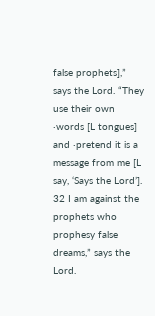false prophets],” says the Lord. “They use their own ·words [L tongues] and ·pretend it is a message from me [L say, ‘Says the Lord’]. 32 I am against the prophets who prophesy false dreams,” says the Lord.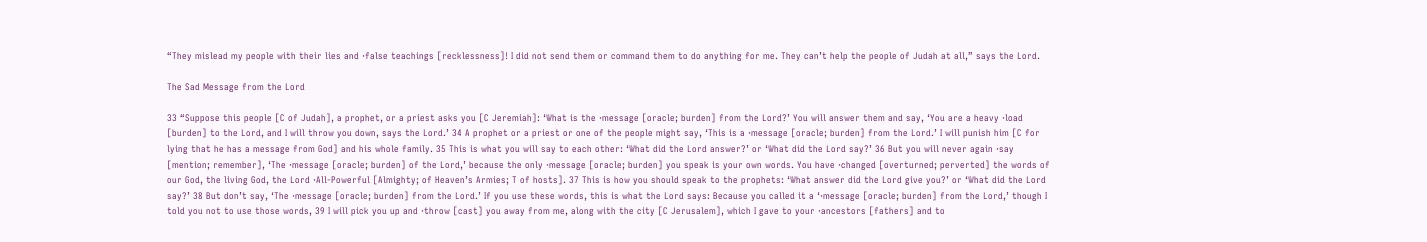“They mislead my people with their lies and ·false teachings [recklessness]! I did not send them or command them to do anything for me. They can’t help the people of Judah at all,” says the Lord.

The Sad Message from the Lord

33 “Suppose this people [C of Judah], a prophet, or a priest asks you [C Jeremiah]: ‘What is the ·message [oracle; burden] from the Lord?’ You will answer them and say, ‘You are a heavy ·load [burden] to the Lord, and I will throw you down, says the Lord.’ 34 A prophet or a priest or one of the people might say, ‘This is a ·message [oracle; burden] from the Lord.’ I will punish him [C for lying that he has a message from God] and his whole family. 35 This is what you will say to each other: ‘What did the Lord answer?’ or ‘What did the Lord say?’ 36 But you will never again ·say [mention; remember], ‘The ·message [oracle; burden] of the Lord,’ because the only ·message [oracle; burden] you speak is your own words. You have ·changed [overturned; perverted] the words of our God, the living God, the Lord ·All-Powerful [Almighty; of Heaven’s Armies; T of hosts]. 37 This is how you should speak to the prophets: ‘What answer did the Lord give you?’ or ‘What did the Lord say?’ 38 But don’t say, ‘The ·message [oracle; burden] from the Lord.’ If you use these words, this is what the Lord says: Because you called it a ‘·message [oracle; burden] from the Lord,’ though I told you not to use those words, 39 I will pick you up and ·throw [cast] you away from me, along with the city [C Jerusalem], which I gave to your ·ancestors [fathers] and to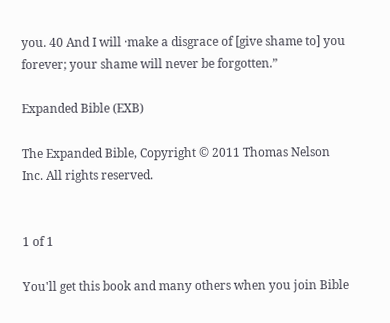you. 40 And I will ·make a disgrace of [give shame to] you forever; your shame will never be forgotten.”

Expanded Bible (EXB)

The Expanded Bible, Copyright © 2011 Thomas Nelson Inc. All rights reserved.


1 of 1

You'll get this book and many others when you join Bible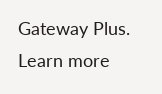Gateway Plus. Learn more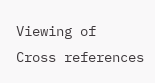Viewing of
Cross references